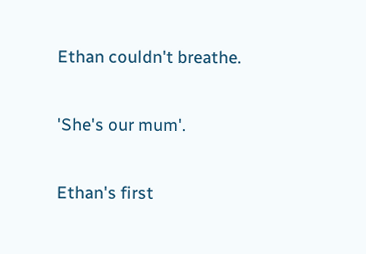Ethan couldn't breathe.

'She's our mum'.

Ethan's first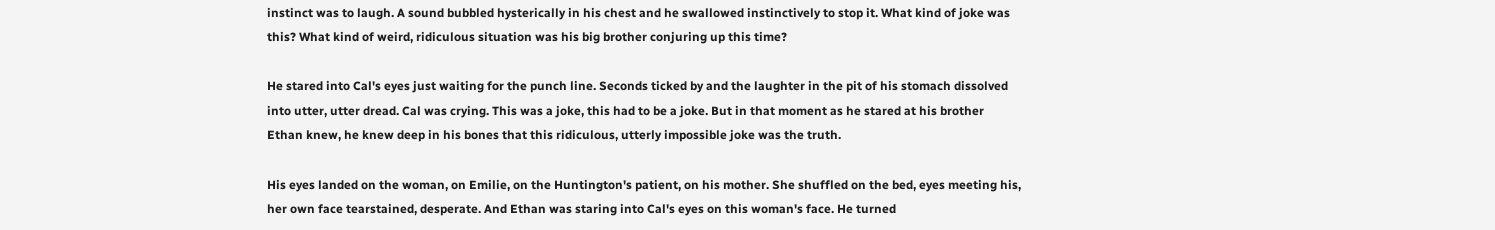instinct was to laugh. A sound bubbled hysterically in his chest and he swallowed instinctively to stop it. What kind of joke was this? What kind of weird, ridiculous situation was his big brother conjuring up this time?

He stared into Cal's eyes just waiting for the punch line. Seconds ticked by and the laughter in the pit of his stomach dissolved into utter, utter dread. Cal was crying. This was a joke, this had to be a joke. But in that moment as he stared at his brother Ethan knew, he knew deep in his bones that this ridiculous, utterly impossible joke was the truth.

His eyes landed on the woman, on Emilie, on the Huntington's patient, on his mother. She shuffled on the bed, eyes meeting his, her own face tearstained, desperate. And Ethan was staring into Cal's eyes on this woman's face. He turned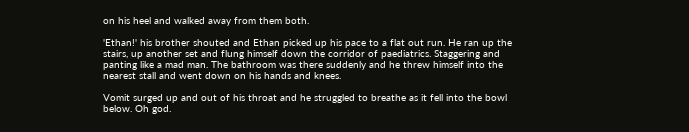on his heel and walked away from them both.

'Ethan!' his brother shouted and Ethan picked up his pace to a flat out run. He ran up the stairs, up another set and flung himself down the corridor of paediatrics. Staggering and panting like a mad man. The bathroom was there suddenly and he threw himself into the nearest stall and went down on his hands and knees.

Vomit surged up and out of his throat and he struggled to breathe as it fell into the bowl below. Oh god.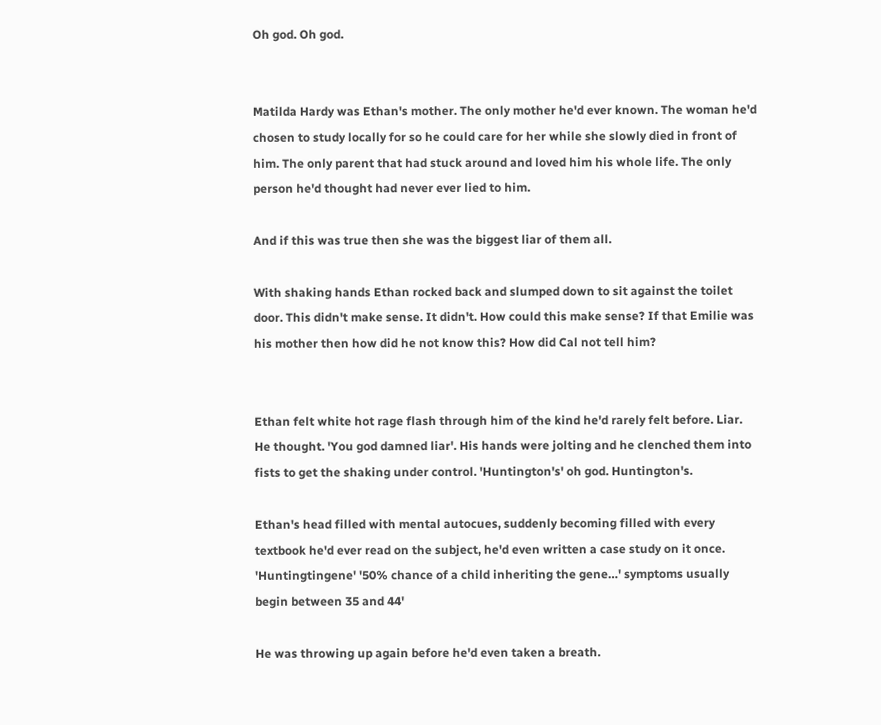Oh god. Oh god.


Matilda Hardy was Ethan's mother. The only mother he'd ever known. The woman he'd chosen to study locally for so he could care for her while she slowly died in front of him. The only parent that had stuck around and loved him his whole life. The only person he'd thought had never ever lied to him.

And if this was true then she was the biggest liar of them all.

With shaking hands Ethan rocked back and slumped down to sit against the toilet door. This didn't make sense. It didn't. How could this make sense? If that Emilie was his mother then how did he not know this? How did Cal not tell him?


Ethan felt white hot rage flash through him of the kind he'd rarely felt before. Liar. He thought. 'You god damned liar'. His hands were jolting and he clenched them into fists to get the shaking under control. 'Huntington's' oh god. Huntington's.

Ethan's head filled with mental autocues, suddenly becoming filled with every textbook he'd ever read on the subject, he'd even written a case study on it once. 'Huntingtingene' '50% chance of a child inheriting the gene…' symptoms usually begin between 35 and 44'

He was throwing up again before he'd even taken a breath.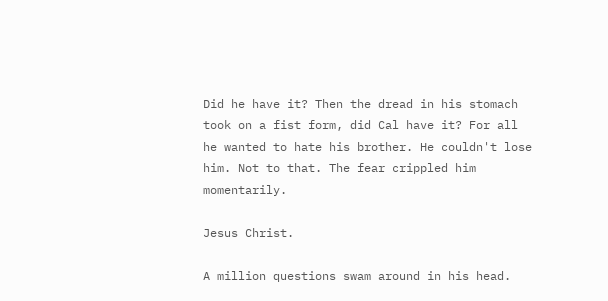Did he have it? Then the dread in his stomach took on a fist form, did Cal have it? For all he wanted to hate his brother. He couldn't lose him. Not to that. The fear crippled him momentarily.

Jesus Christ.

A million questions swam around in his head.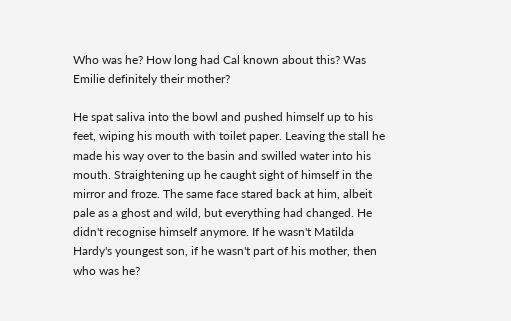Who was he? How long had Cal known about this? Was Emilie definitely their mother?

He spat saliva into the bowl and pushed himself up to his feet, wiping his mouth with toilet paper. Leaving the stall he made his way over to the basin and swilled water into his mouth. Straightening up he caught sight of himself in the mirror and froze. The same face stared back at him, albeit pale as a ghost and wild, but everything had changed. He didn't recognise himself anymore. If he wasn't Matilda Hardy's youngest son, if he wasn't part of his mother, then who was he?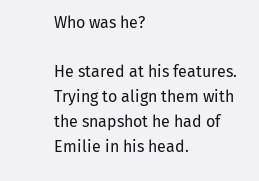Who was he?

He stared at his features. Trying to align them with the snapshot he had of Emilie in his head.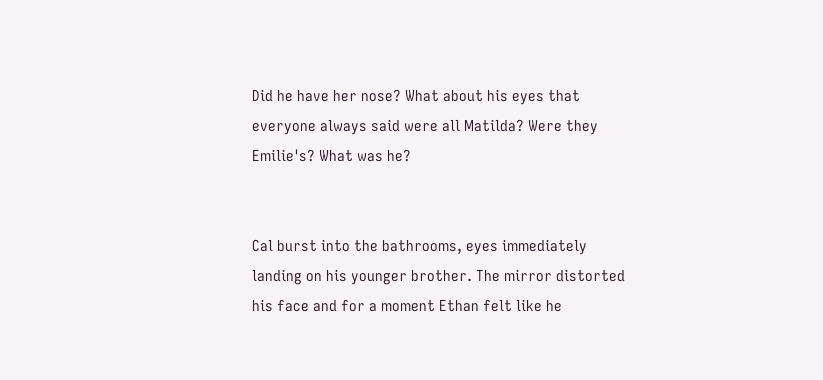Did he have her nose? What about his eyes that everyone always said were all Matilda? Were they Emilie's? What was he?


Cal burst into the bathrooms, eyes immediately landing on his younger brother. The mirror distorted his face and for a moment Ethan felt like he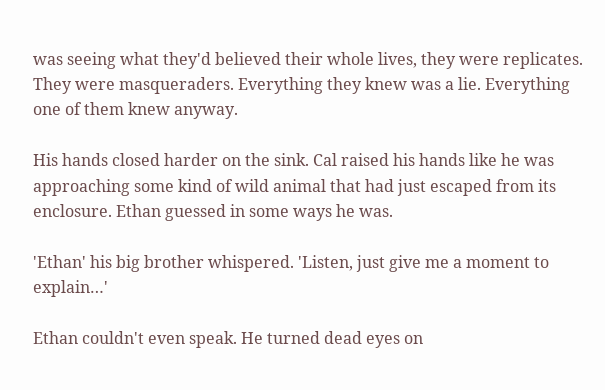was seeing what they'd believed their whole lives, they were replicates. They were masqueraders. Everything they knew was a lie. Everything one of them knew anyway.

His hands closed harder on the sink. Cal raised his hands like he was approaching some kind of wild animal that had just escaped from its enclosure. Ethan guessed in some ways he was.

'Ethan' his big brother whispered. 'Listen, just give me a moment to explain…'

Ethan couldn't even speak. He turned dead eyes on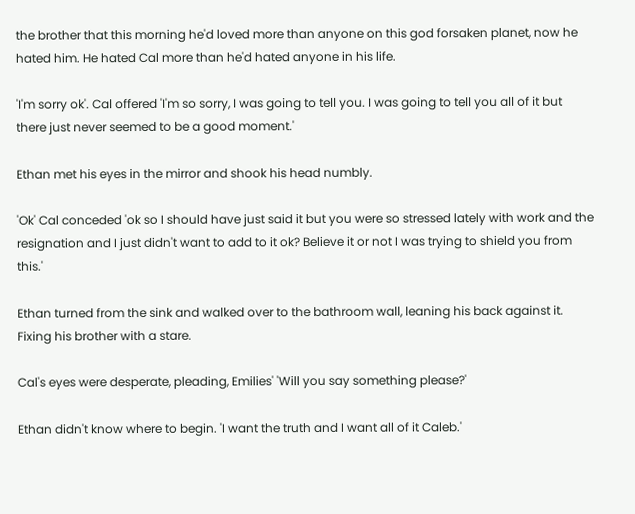the brother that this morning he'd loved more than anyone on this god forsaken planet, now he hated him. He hated Cal more than he'd hated anyone in his life.

'I'm sorry ok'. Cal offered 'I'm so sorry, I was going to tell you. I was going to tell you all of it but there just never seemed to be a good moment.'

Ethan met his eyes in the mirror and shook his head numbly.

'Ok' Cal conceded 'ok so I should have just said it but you were so stressed lately with work and the resignation and I just didn't want to add to it ok? Believe it or not I was trying to shield you from this.'

Ethan turned from the sink and walked over to the bathroom wall, leaning his back against it. Fixing his brother with a stare.

Cal's eyes were desperate, pleading, Emilies' 'Will you say something please?'

Ethan didn't know where to begin. 'I want the truth and I want all of it Caleb.'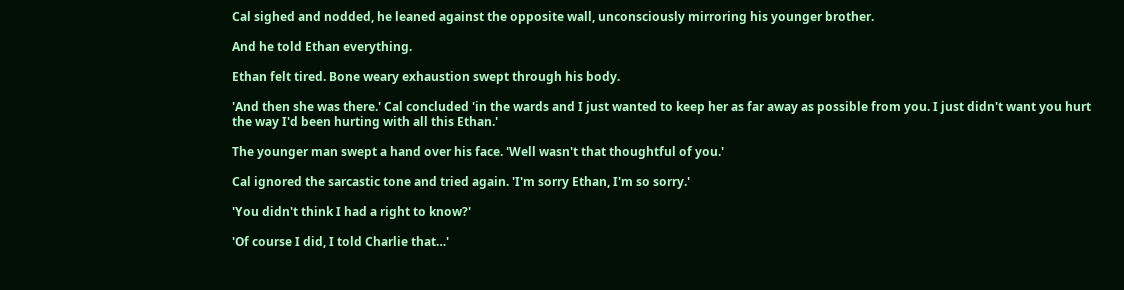Cal sighed and nodded, he leaned against the opposite wall, unconsciously mirroring his younger brother.

And he told Ethan everything.

Ethan felt tired. Bone weary exhaustion swept through his body.

'And then she was there.' Cal concluded 'in the wards and I just wanted to keep her as far away as possible from you. I just didn't want you hurt the way I'd been hurting with all this Ethan.'

The younger man swept a hand over his face. 'Well wasn't that thoughtful of you.'

Cal ignored the sarcastic tone and tried again. 'I'm sorry Ethan, I'm so sorry.'

'You didn't think I had a right to know?'

'Of course I did, I told Charlie that…'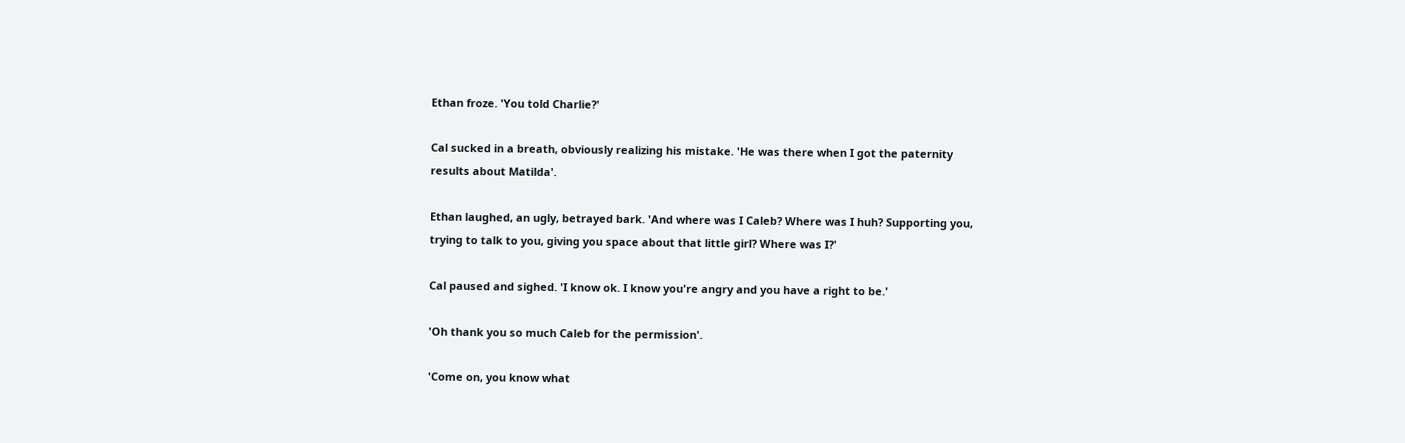Ethan froze. 'You told Charlie?'

Cal sucked in a breath, obviously realizing his mistake. 'He was there when I got the paternity results about Matilda'.

Ethan laughed, an ugly, betrayed bark. 'And where was I Caleb? Where was I huh? Supporting you, trying to talk to you, giving you space about that little girl? Where was I?'

Cal paused and sighed. 'I know ok. I know you're angry and you have a right to be.'

'Oh thank you so much Caleb for the permission'.

'Come on, you know what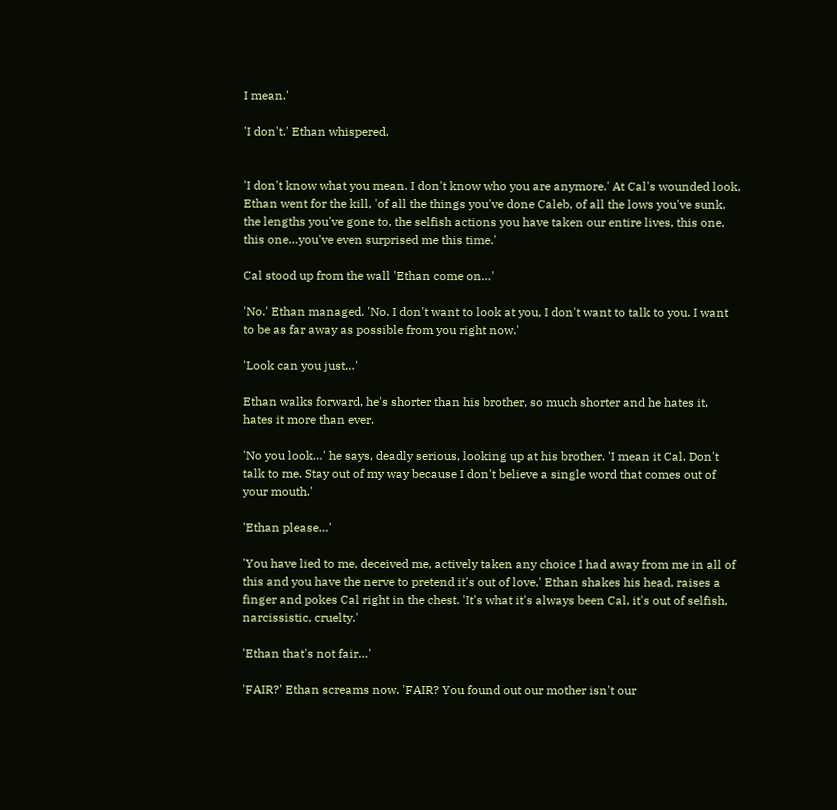I mean.'

'I don't.' Ethan whispered.


'I don't know what you mean. I don't know who you are anymore.' At Cal's wounded look, Ethan went for the kill, 'of all the things you've done Caleb, of all the lows you've sunk, the lengths you've gone to, the selfish actions you have taken our entire lives, this one, this one…you've even surprised me this time.'

Cal stood up from the wall 'Ethan come on…'

'No.' Ethan managed. 'No. I don't want to look at you, I don't want to talk to you. I want to be as far away as possible from you right now.'

'Look can you just…'

Ethan walks forward, he's shorter than his brother, so much shorter and he hates it, hates it more than ever.

'No you look…' he says, deadly serious, looking up at his brother. 'I mean it Cal. Don't talk to me. Stay out of my way because I don't believe a single word that comes out of your mouth.'

'Ethan please…'

'You have lied to me, deceived me, actively taken any choice I had away from me in all of this and you have the nerve to pretend it's out of love.' Ethan shakes his head, raises a finger and pokes Cal right in the chest. 'It's what it's always been Cal, it's out of selfish, narcissistic, cruelty.'

'Ethan that's not fair…'

'FAIR?' Ethan screams now. 'FAIR? You found out our mother isn't our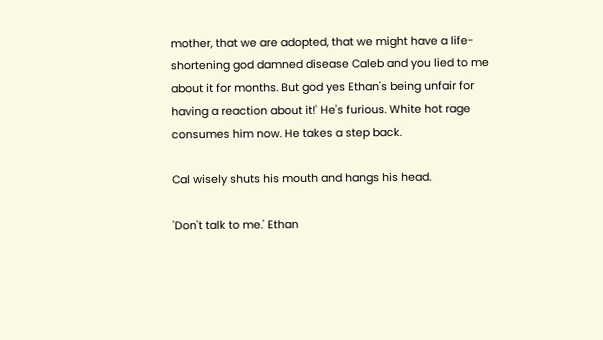mother, that we are adopted, that we might have a life-shortening god damned disease Caleb and you lied to me about it for months. But god yes Ethan's being unfair for having a reaction about it!' He's furious. White hot rage consumes him now. He takes a step back.

Cal wisely shuts his mouth and hangs his head.

'Don't talk to me.' Ethan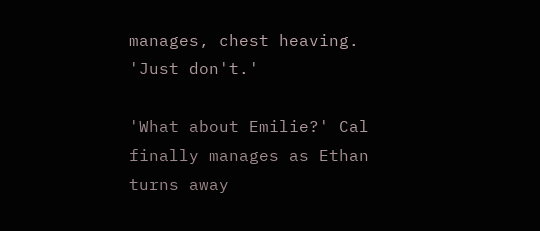manages, chest heaving. 'Just don't.'

'What about Emilie?' Cal finally manages as Ethan turns away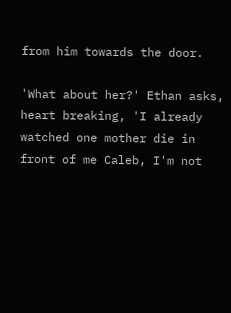from him towards the door.

'What about her?' Ethan asks, heart breaking, 'I already watched one mother die in front of me Caleb, I'm not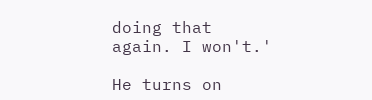doing that again. I won't.'

He turns on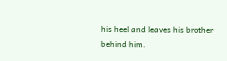his heel and leaves his brother behind him.